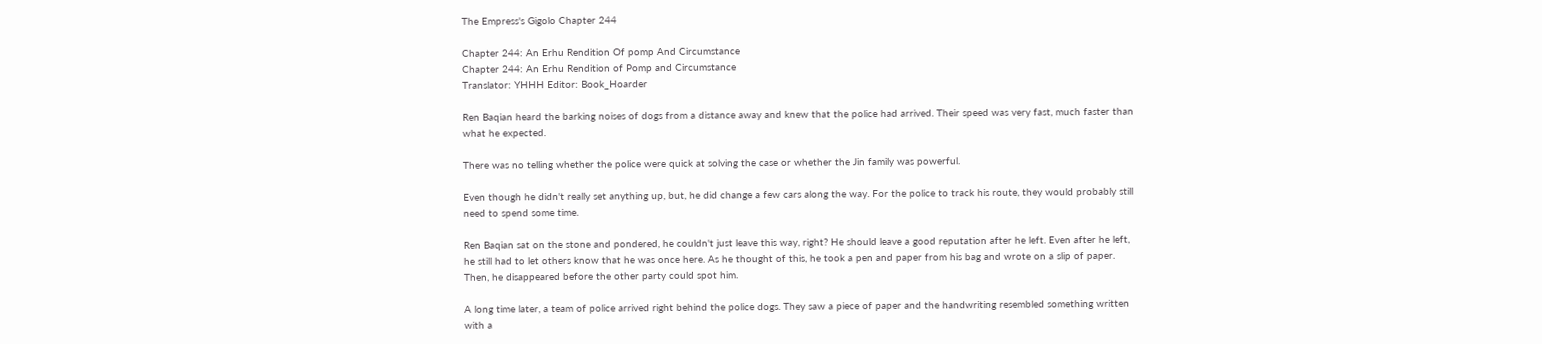The Empress's Gigolo Chapter 244

Chapter 244: An Erhu Rendition Of pomp And Circumstance
Chapter 244: An Erhu Rendition of Pomp and Circumstance
Translator: YHHH Editor: Book_Hoarder

Ren Baqian heard the barking noises of dogs from a distance away and knew that the police had arrived. Their speed was very fast, much faster than what he expected.

There was no telling whether the police were quick at solving the case or whether the Jin family was powerful.

Even though he didn't really set anything up, but, he did change a few cars along the way. For the police to track his route, they would probably still need to spend some time.

Ren Baqian sat on the stone and pondered, he couldn't just leave this way, right? He should leave a good reputation after he left. Even after he left, he still had to let others know that he was once here. As he thought of this, he took a pen and paper from his bag and wrote on a slip of paper. Then, he disappeared before the other party could spot him.

A long time later, a team of police arrived right behind the police dogs. They saw a piece of paper and the handwriting resembled something written with a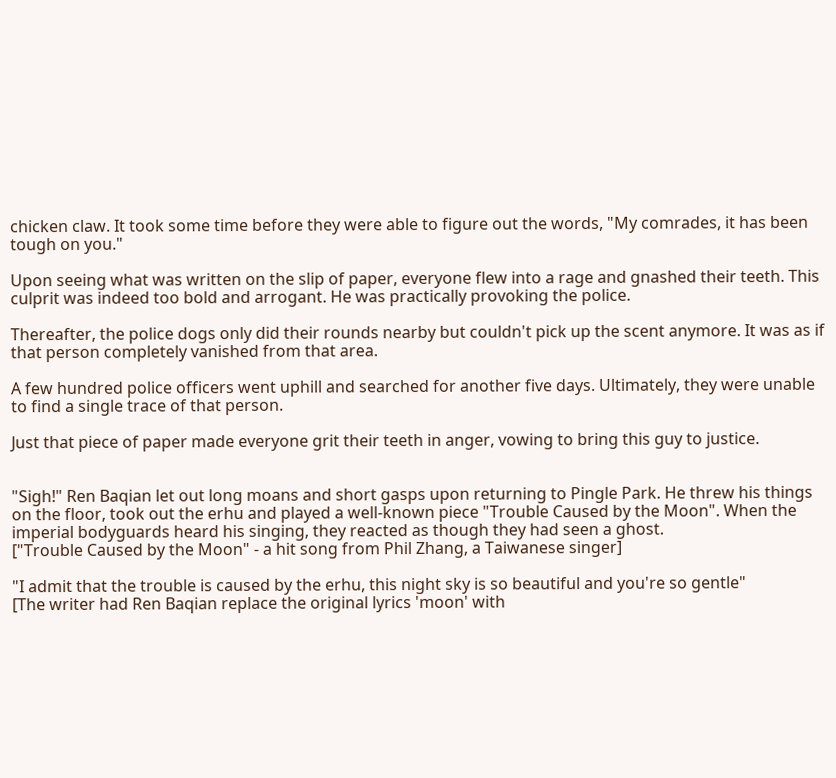chicken claw. It took some time before they were able to figure out the words, "My comrades, it has been tough on you."

Upon seeing what was written on the slip of paper, everyone flew into a rage and gnashed their teeth. This culprit was indeed too bold and arrogant. He was practically provoking the police.

Thereafter, the police dogs only did their rounds nearby but couldn't pick up the scent anymore. It was as if that person completely vanished from that area.

A few hundred police officers went uphill and searched for another five days. Ultimately, they were unable to find a single trace of that person.

Just that piece of paper made everyone grit their teeth in anger, vowing to bring this guy to justice.


"Sigh!" Ren Baqian let out long moans and short gasps upon returning to Pingle Park. He threw his things on the floor, took out the erhu and played a well-known piece "Trouble Caused by the Moon". When the imperial bodyguards heard his singing, they reacted as though they had seen a ghost.
["Trouble Caused by the Moon" - a hit song from Phil Zhang, a Taiwanese singer]

"I admit that the trouble is caused by the erhu, this night sky is so beautiful and you're so gentle"
[The writer had Ren Baqian replace the original lyrics 'moon' with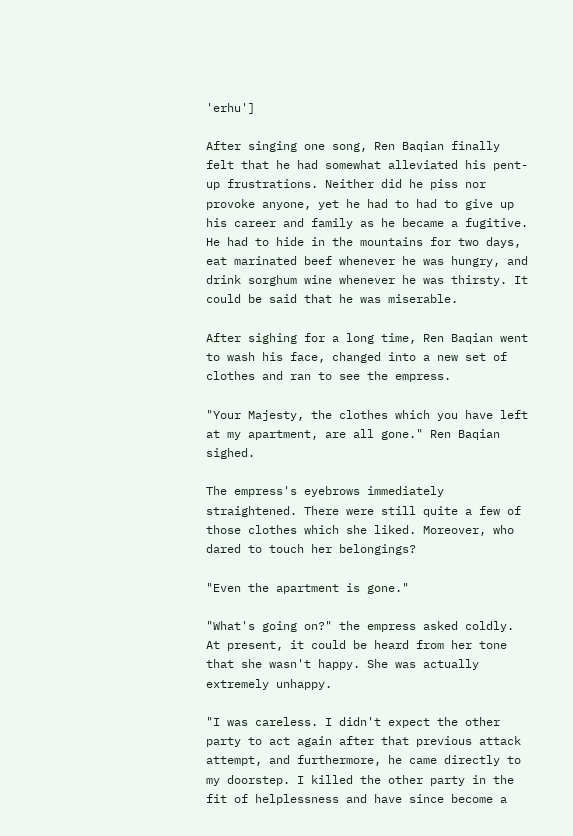'erhu']

After singing one song, Ren Baqian finally felt that he had somewhat alleviated his pent-up frustrations. Neither did he piss nor provoke anyone, yet he had to had to give up his career and family as he became a fugitive. He had to hide in the mountains for two days, eat marinated beef whenever he was hungry, and drink sorghum wine whenever he was thirsty. It could be said that he was miserable.

After sighing for a long time, Ren Baqian went to wash his face, changed into a new set of clothes and ran to see the empress.

"Your Majesty, the clothes which you have left at my apartment, are all gone." Ren Baqian sighed.

The empress's eyebrows immediately straightened. There were still quite a few of those clothes which she liked. Moreover, who dared to touch her belongings?

"Even the apartment is gone."

"What's going on?" the empress asked coldly. At present, it could be heard from her tone that she wasn't happy. She was actually extremely unhappy.

"I was careless. I didn't expect the other party to act again after that previous attack attempt, and furthermore, he came directly to my doorstep. I killed the other party in the fit of helplessness and have since become a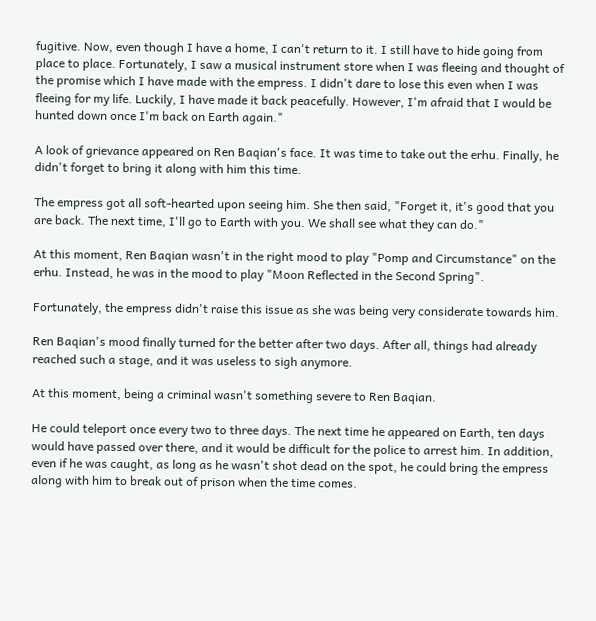fugitive. Now, even though I have a home, I can't return to it. I still have to hide going from place to place. Fortunately, I saw a musical instrument store when I was fleeing and thought of the promise which I have made with the empress. I didn't dare to lose this even when I was fleeing for my life. Luckily, I have made it back peacefully. However, I'm afraid that I would be hunted down once I'm back on Earth again."

A look of grievance appeared on Ren Baqian's face. It was time to take out the erhu. Finally, he didn't forget to bring it along with him this time.

The empress got all soft-hearted upon seeing him. She then said, "Forget it, it's good that you are back. The next time, I'll go to Earth with you. We shall see what they can do."

At this moment, Ren Baqian wasn't in the right mood to play "Pomp and Circumstance" on the erhu. Instead, he was in the mood to play "Moon Reflected in the Second Spring".

Fortunately, the empress didn't raise this issue as she was being very considerate towards him.

Ren Baqian's mood finally turned for the better after two days. After all, things had already reached such a stage, and it was useless to sigh anymore.

At this moment, being a criminal wasn't something severe to Ren Baqian.

He could teleport once every two to three days. The next time he appeared on Earth, ten days would have passed over there, and it would be difficult for the police to arrest him. In addition, even if he was caught, as long as he wasn't shot dead on the spot, he could bring the empress along with him to break out of prison when the time comes.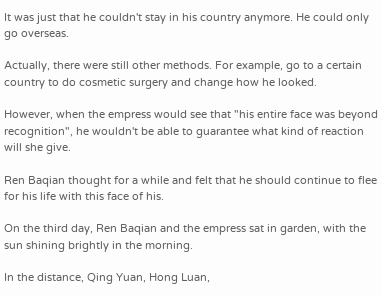It was just that he couldn't stay in his country anymore. He could only go overseas.

Actually, there were still other methods. For example, go to a certain country to do cosmetic surgery and change how he looked.

However, when the empress would see that "his entire face was beyond recognition", he wouldn't be able to guarantee what kind of reaction will she give.

Ren Baqian thought for a while and felt that he should continue to flee for his life with this face of his.

On the third day, Ren Baqian and the empress sat in garden, with the sun shining brightly in the morning.

In the distance, Qing Yuan, Hong Luan,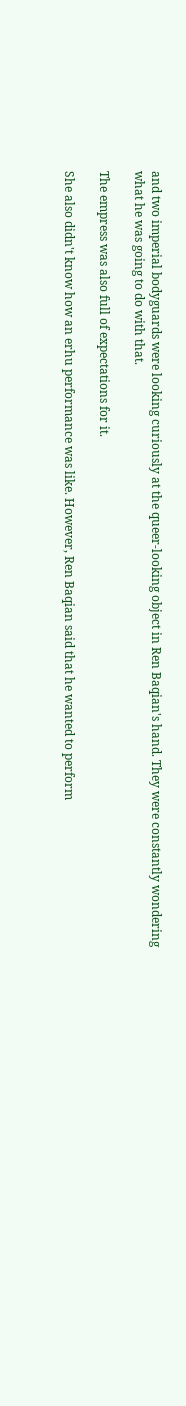and two imperial bodyguards were looking curiously at the queer-looking object in Ren Baqian's hand. They were constantly wondering what he was going to do with that.

The empress was also full of expectations for it.

She also didn't know how an erhu performance was like. However, Ren Baqian said that he wanted to perform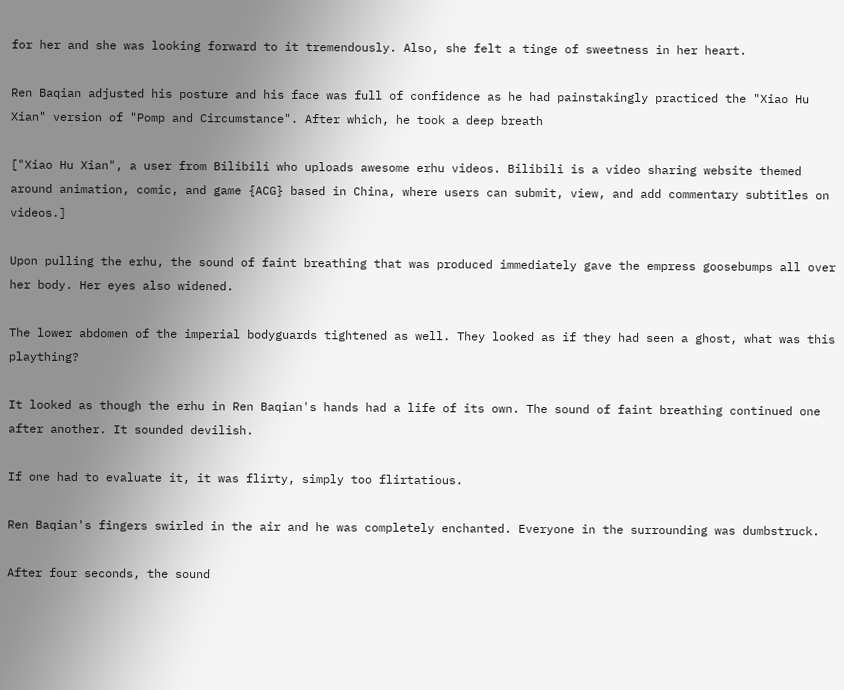for her and she was looking forward to it tremendously. Also, she felt a tinge of sweetness in her heart.

Ren Baqian adjusted his posture and his face was full of confidence as he had painstakingly practiced the "Xiao Hu Xian" version of "Pomp and Circumstance". After which, he took a deep breath

["Xiao Hu Xian", a user from Bilibili who uploads awesome erhu videos. Bilibili is a video sharing website themed around animation, comic, and game {ACG} based in China, where users can submit, view, and add commentary subtitles on videos.]

Upon pulling the erhu, the sound of faint breathing that was produced immediately gave the empress goosebumps all over her body. Her eyes also widened.

The lower abdomen of the imperial bodyguards tightened as well. They looked as if they had seen a ghost, what was this plaything?

It looked as though the erhu in Ren Baqian's hands had a life of its own. The sound of faint breathing continued one after another. It sounded devilish.

If one had to evaluate it, it was flirty, simply too flirtatious.

Ren Baqian's fingers swirled in the air and he was completely enchanted. Everyone in the surrounding was dumbstruck.

After four seconds, the sound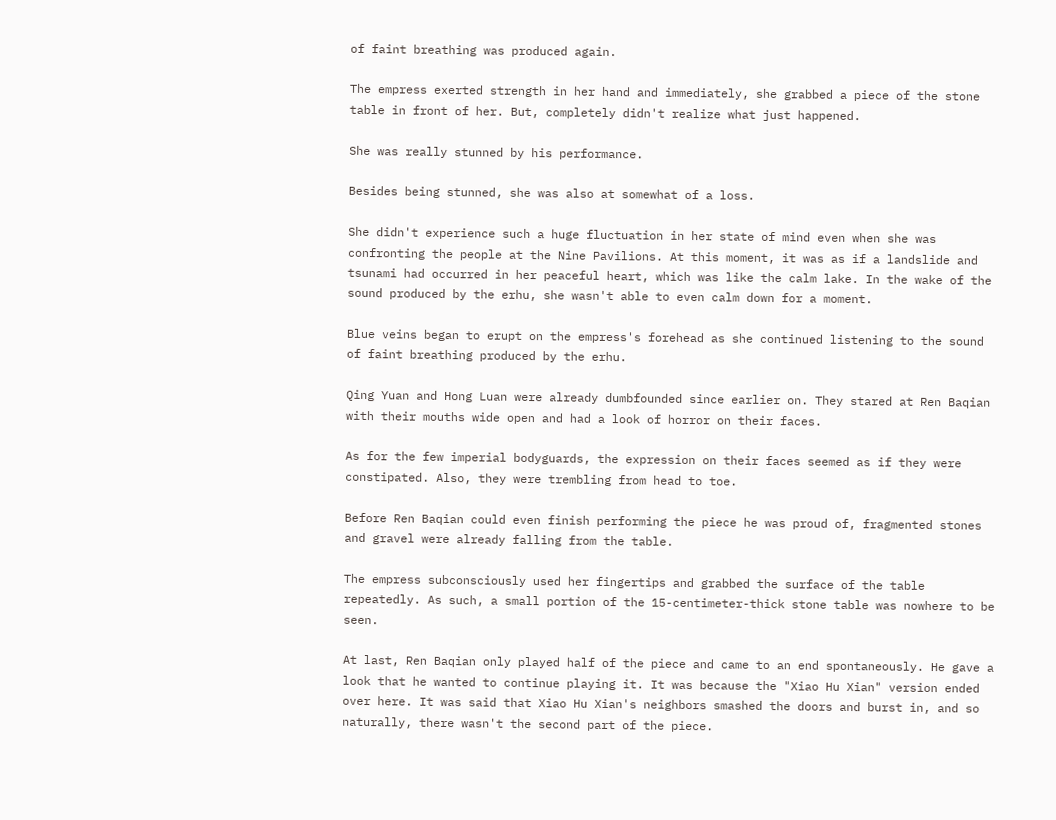of faint breathing was produced again.

The empress exerted strength in her hand and immediately, she grabbed a piece of the stone table in front of her. But, completely didn't realize what just happened.

She was really stunned by his performance.

Besides being stunned, she was also at somewhat of a loss.

She didn't experience such a huge fluctuation in her state of mind even when she was confronting the people at the Nine Pavilions. At this moment, it was as if a landslide and tsunami had occurred in her peaceful heart, which was like the calm lake. In the wake of the sound produced by the erhu, she wasn't able to even calm down for a moment.

Blue veins began to erupt on the empress's forehead as she continued listening to the sound of faint breathing produced by the erhu.

Qing Yuan and Hong Luan were already dumbfounded since earlier on. They stared at Ren Baqian with their mouths wide open and had a look of horror on their faces.

As for the few imperial bodyguards, the expression on their faces seemed as if they were constipated. Also, they were trembling from head to toe.

Before Ren Baqian could even finish performing the piece he was proud of, fragmented stones and gravel were already falling from the table.

The empress subconsciously used her fingertips and grabbed the surface of the table repeatedly. As such, a small portion of the 15-centimeter-thick stone table was nowhere to be seen.

At last, Ren Baqian only played half of the piece and came to an end spontaneously. He gave a look that he wanted to continue playing it. It was because the "Xiao Hu Xian" version ended over here. It was said that Xiao Hu Xian's neighbors smashed the doors and burst in, and so naturally, there wasn't the second part of the piece.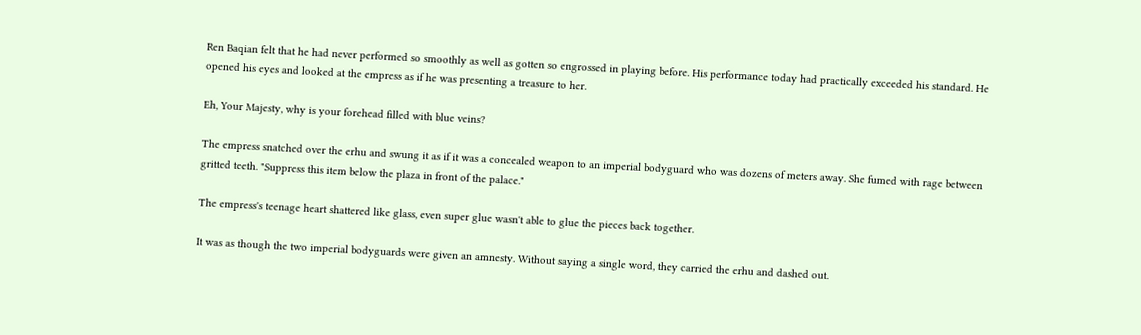Ren Baqian felt that he had never performed so smoothly as well as gotten so engrossed in playing before. His performance today had practically exceeded his standard. He opened his eyes and looked at the empress as if he was presenting a treasure to her.

Eh, Your Majesty, why is your forehead filled with blue veins?

The empress snatched over the erhu and swung it as if it was a concealed weapon to an imperial bodyguard who was dozens of meters away. She fumed with rage between gritted teeth. "Suppress this item below the plaza in front of the palace."

The empress's teenage heart shattered like glass, even super glue wasn't able to glue the pieces back together.

It was as though the two imperial bodyguards were given an amnesty. Without saying a single word, they carried the erhu and dashed out.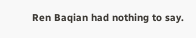Ren Baqian had nothing to say.